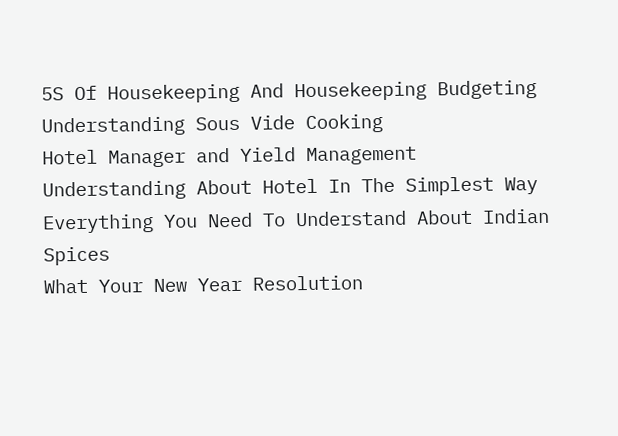5S Of Housekeeping And Housekeeping Budgeting
Understanding Sous Vide Cooking
Hotel Manager and Yield Management
Understanding About Hotel In The Simplest Way
Everything You Need To Understand About Indian Spices
What Your New Year Resolution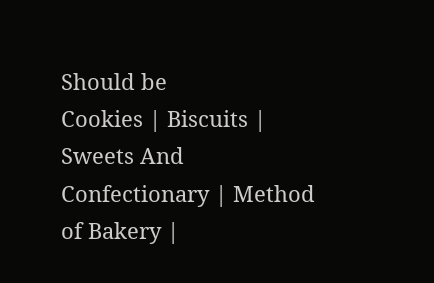Should be
Cookies | Biscuits | Sweets And Confectionary | Method of Bakery |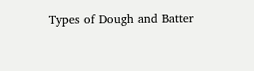Types of Dough and Batter